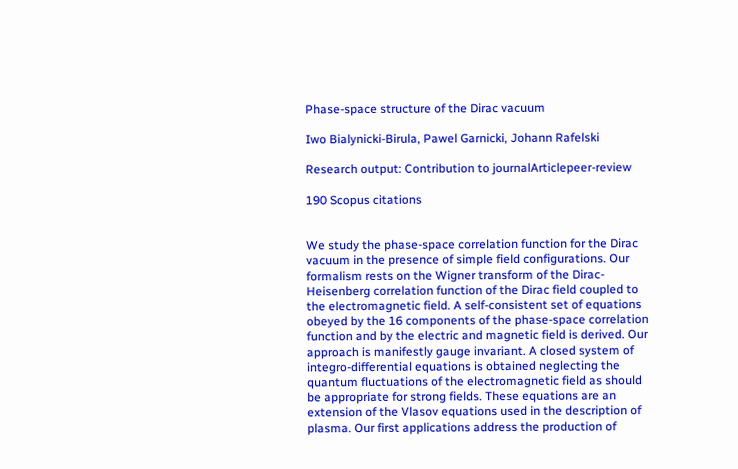Phase-space structure of the Dirac vacuum

Iwo Bialynicki-Birula, Pawel Garnicki, Johann Rafelski

Research output: Contribution to journalArticlepeer-review

190 Scopus citations


We study the phase-space correlation function for the Dirac vacuum in the presence of simple field configurations. Our formalism rests on the Wigner transform of the Dirac-Heisenberg correlation function of the Dirac field coupled to the electromagnetic field. A self-consistent set of equations obeyed by the 16 components of the phase-space correlation function and by the electric and magnetic field is derived. Our approach is manifestly gauge invariant. A closed system of integro-differential equations is obtained neglecting the quantum fluctuations of the electromagnetic field as should be appropriate for strong fields. These equations are an extension of the Vlasov equations used in the description of plasma. Our first applications address the production of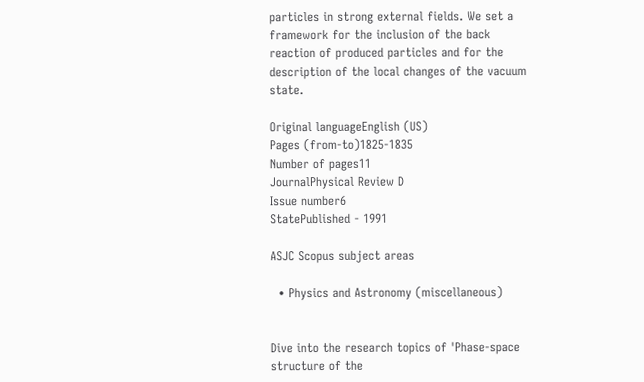particles in strong external fields. We set a framework for the inclusion of the back reaction of produced particles and for the description of the local changes of the vacuum state.

Original languageEnglish (US)
Pages (from-to)1825-1835
Number of pages11
JournalPhysical Review D
Issue number6
StatePublished - 1991

ASJC Scopus subject areas

  • Physics and Astronomy (miscellaneous)


Dive into the research topics of 'Phase-space structure of the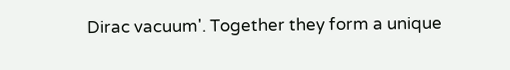Dirac vacuum'. Together they form a unique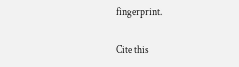fingerprint.

Cite this